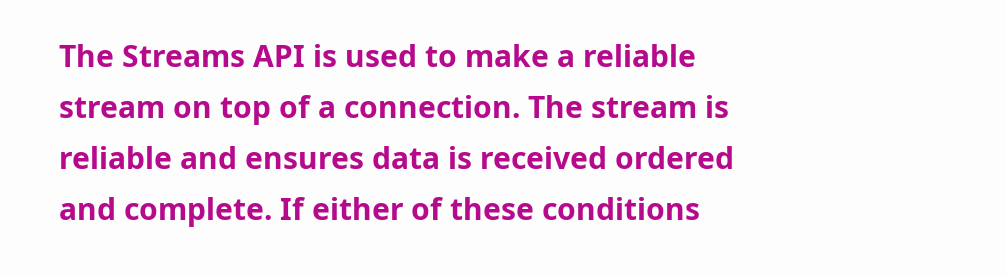The Streams API is used to make a reliable stream on top of a connection. The stream is reliable and ensures data is received ordered and complete. If either of these conditions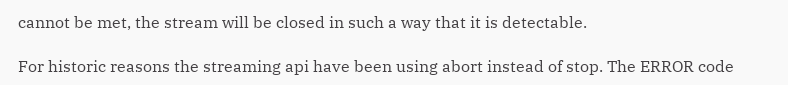cannot be met, the stream will be closed in such a way that it is detectable.

For historic reasons the streaming api have been using abort instead of stop. The ERROR code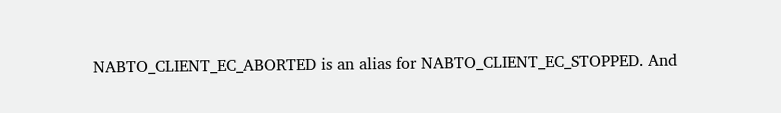NABTO_CLIENT_EC_ABORTED is an alias for NABTO_CLIENT_EC_STOPPED. And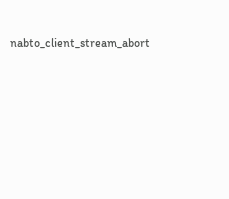nabto_client_stream_abort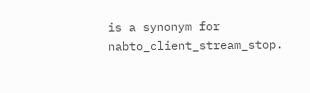is a synonym for nabto_client_stream_stop.